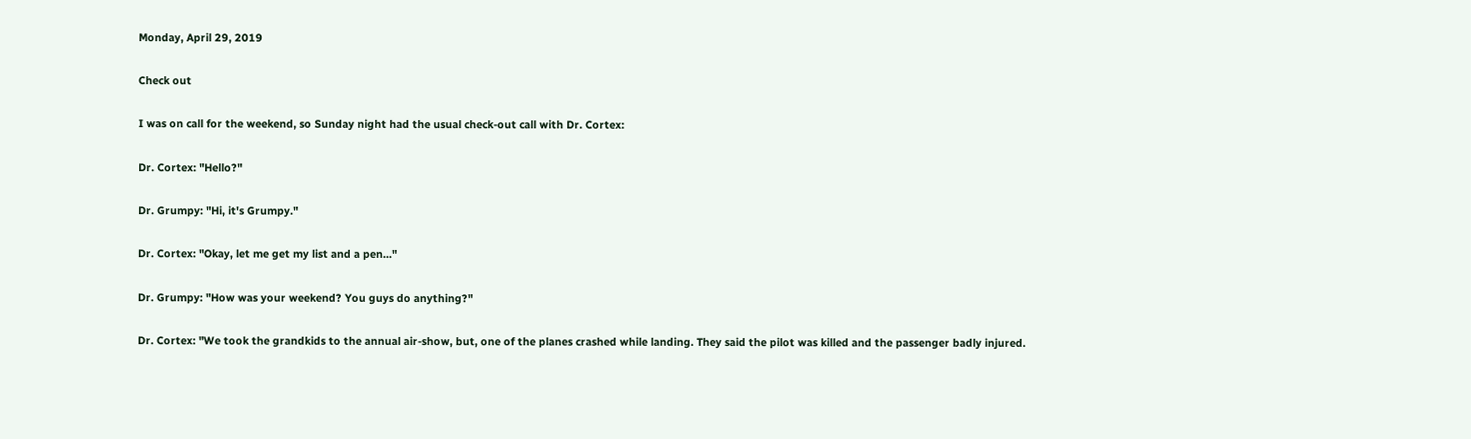Monday, April 29, 2019

Check out

I was on call for the weekend, so Sunday night had the usual check-out call with Dr. Cortex:

Dr. Cortex: "Hello?"

Dr. Grumpy: "Hi, it's Grumpy."

Dr. Cortex: "Okay, let me get my list and a pen..."

Dr. Grumpy: "How was your weekend? You guys do anything?"

Dr. Cortex: "We took the grandkids to the annual air-show, but, one of the planes crashed while landing. They said the pilot was killed and the passenger badly injured.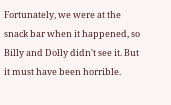Fortunately, we were at the snack bar when it happened, so Billy and Dolly didn't see it. But it must have been horrible.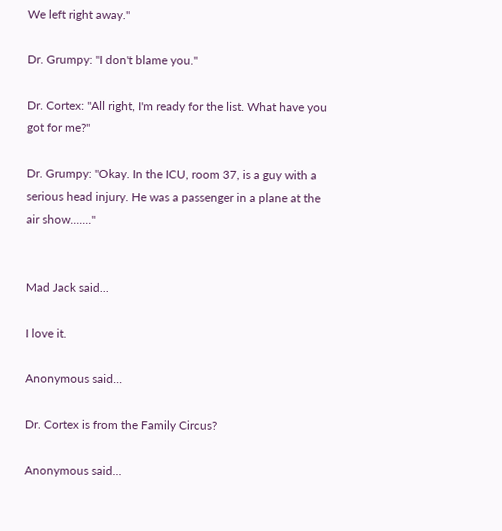We left right away."

Dr. Grumpy: "I don't blame you."

Dr. Cortex: "All right, I'm ready for the list. What have you got for me?"

Dr. Grumpy: "Okay. In the ICU, room 37, is a guy with a serious head injury. He was a passenger in a plane at the air show......."


Mad Jack said...

I love it.

Anonymous said...

Dr. Cortex is from the Family Circus?

Anonymous said...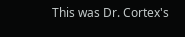This was Dr. Cortex's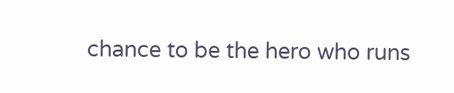chance to be the hero who runs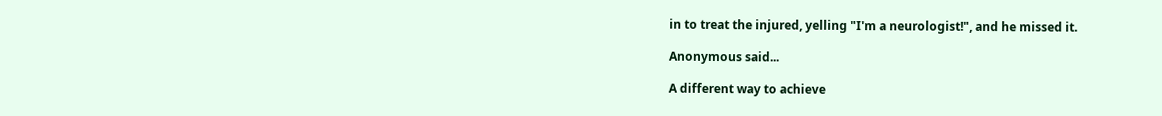in to treat the injured, yelling "I'm a neurologist!", and he missed it.

Anonymous said...

A different way to achieve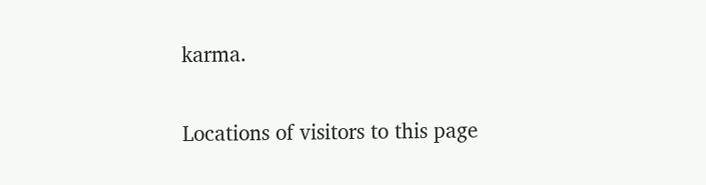karma.

Locations of visitors to this page